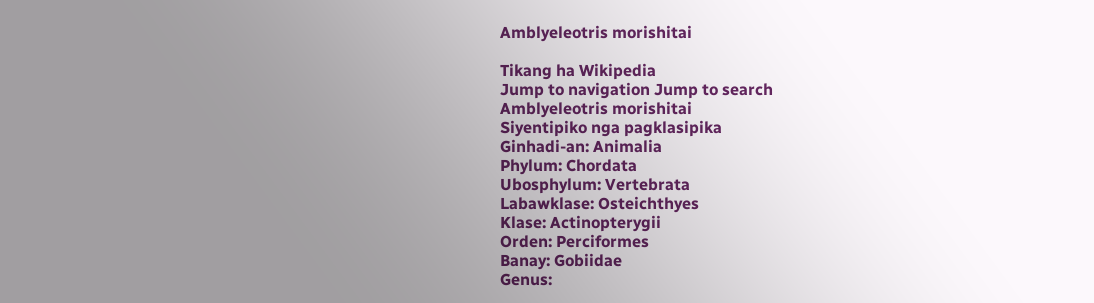Amblyeleotris morishitai

Tikang ha Wikipedia
Jump to navigation Jump to search
Amblyeleotris morishitai
Siyentipiko nga pagklasipika
Ginhadi-an: Animalia
Phylum: Chordata
Ubosphylum: Vertebrata
Labawklase: Osteichthyes
Klase: Actinopterygii
Orden: Perciformes
Banay: Gobiidae
Genus: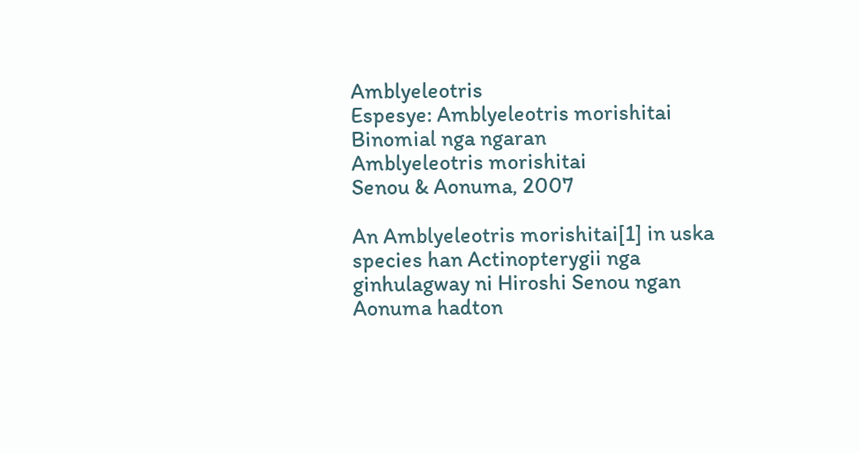Amblyeleotris
Espesye: Amblyeleotris morishitai
Binomial nga ngaran
Amblyeleotris morishitai
Senou & Aonuma, 2007

An Amblyeleotris morishitai[1] in uska species han Actinopterygii nga ginhulagway ni Hiroshi Senou ngan Aonuma hadton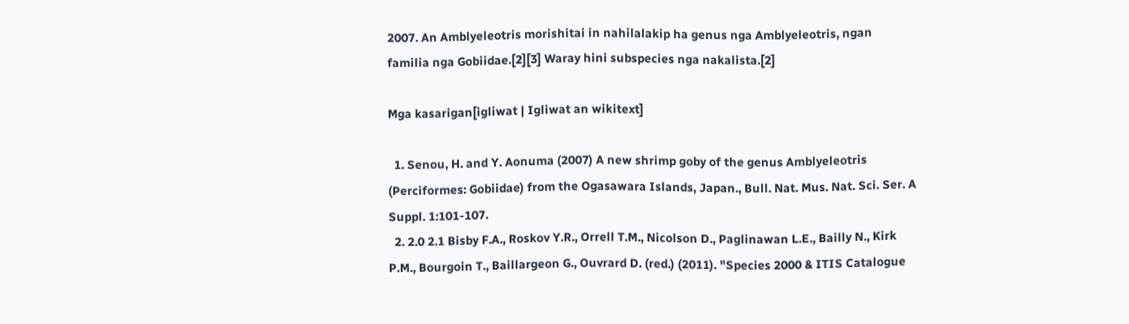2007. An Amblyeleotris morishitai in nahilalakip ha genus nga Amblyeleotris, ngan familia nga Gobiidae.[2][3] Waray hini subspecies nga nakalista.[2]

Mga kasarigan[igliwat | Igliwat an wikitext]

  1. Senou, H. and Y. Aonuma (2007) A new shrimp goby of the genus Amblyeleotris (Perciformes: Gobiidae) from the Ogasawara Islands, Japan., Bull. Nat. Mus. Nat. Sci. Ser. A Suppl. 1:101-107.
  2. 2.0 2.1 Bisby F.A., Roskov Y.R., Orrell T.M., Nicolson D., Paglinawan L.E., Bailly N., Kirk P.M., Bourgoin T., Baillargeon G., Ouvrard D. (red.) (2011). "Species 2000 & ITIS Catalogue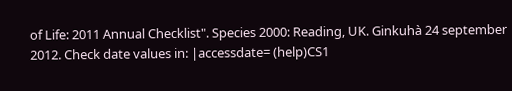of Life: 2011 Annual Checklist". Species 2000: Reading, UK. Ginkuhà 24 september 2012. Check date values in: |accessdate= (help)CS1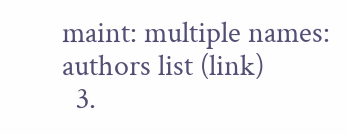maint: multiple names: authors list (link)
  3.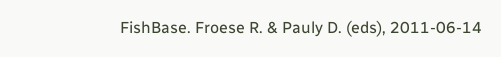FishBase. Froese R. & Pauly D. (eds), 2011-06-14